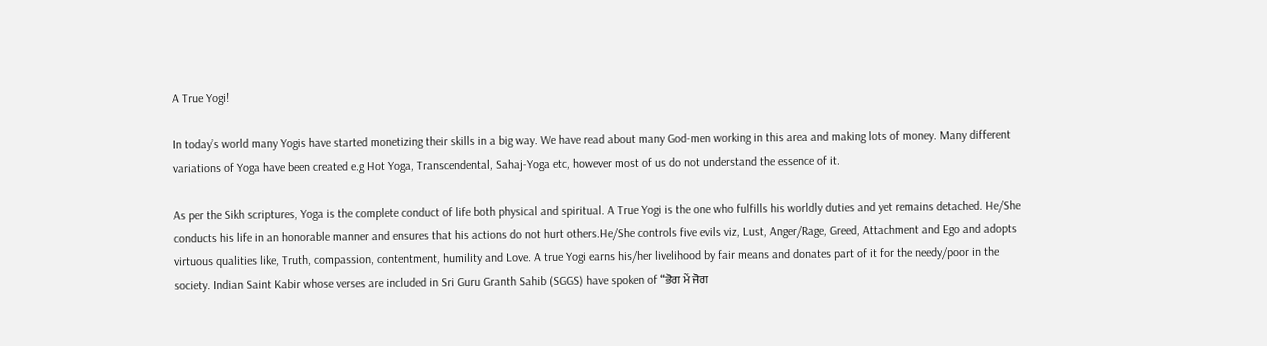A True Yogi!

In today’s world many Yogis have started monetizing their skills in a big way. We have read about many God-men working in this area and making lots of money. Many different variations of Yoga have been created e.g Hot Yoga, Transcendental, Sahaj-Yoga etc, however most of us do not understand the essence of it.

As per the Sikh scriptures, Yoga is the complete conduct of life both physical and spiritual. A True Yogi is the one who fulfills his worldly duties and yet remains detached. He/She conducts his life in an honorable manner and ensures that his actions do not hurt others.He/She controls five evils viz, Lust, Anger/Rage, Greed, Attachment and Ego and adopts virtuous qualities like, Truth, compassion, contentment, humility and Love. A true Yogi earns his/her livelihood by fair means and donates part of it for the needy/poor in the society. Indian Saint Kabir whose verses are included in Sri Guru Granth Sahib (SGGS) have spoken of “ਭੋਗ ਮੇਂ ਜੋਗ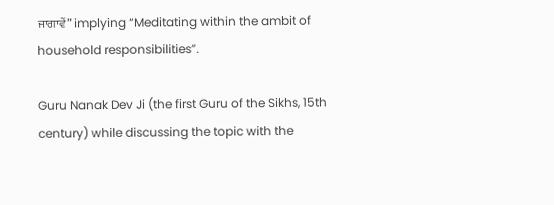ਜਾਗਾਵੇਂ” implying “Meditating within the ambit of household responsibilities”.

Guru Nanak Dev Ji (the first Guru of the Sikhs, 15th century) while discussing the topic with the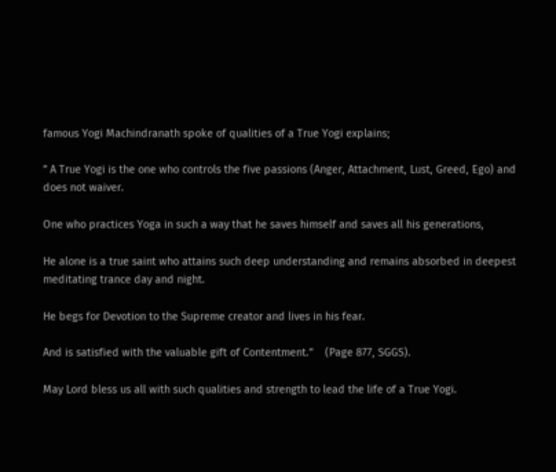famous Yogi Machindranath spoke of qualities of a True Yogi explains;

” A True Yogi is the one who controls the five passions (Anger, Attachment, Lust, Greed, Ego) and does not waiver.

One who practices Yoga in such a way that he saves himself and saves all his generations,

He alone is a true saint who attains such deep understanding and remains absorbed in deepest meditating trance day and night.

He begs for Devotion to the Supreme creator and lives in his fear.

And is satisfied with the valuable gift of Contentment.”    (Page 877, SGGS).

May Lord bless us all with such qualities and strength to lead the life of a True Yogi.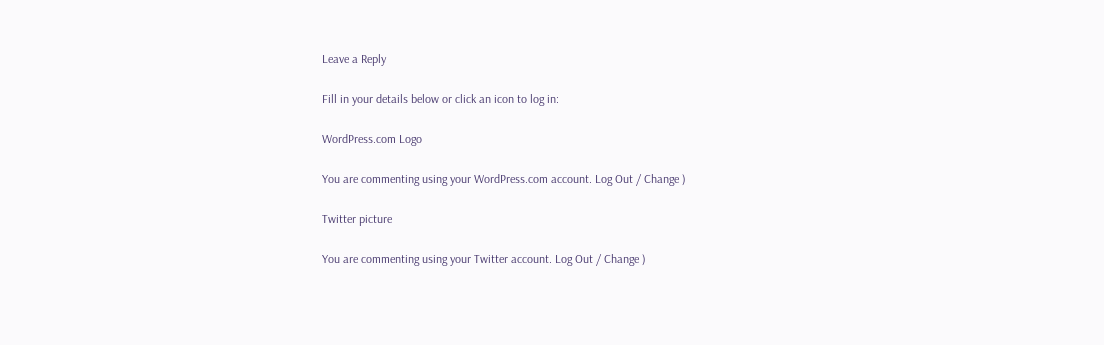Leave a Reply

Fill in your details below or click an icon to log in:

WordPress.com Logo

You are commenting using your WordPress.com account. Log Out / Change )

Twitter picture

You are commenting using your Twitter account. Log Out / Change )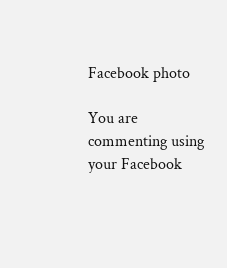Facebook photo

You are commenting using your Facebook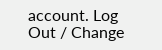account. Log Out / Change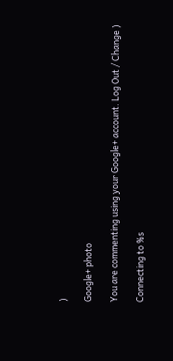)

Google+ photo

You are commenting using your Google+ account. Log Out / Change )

Connecting to %s